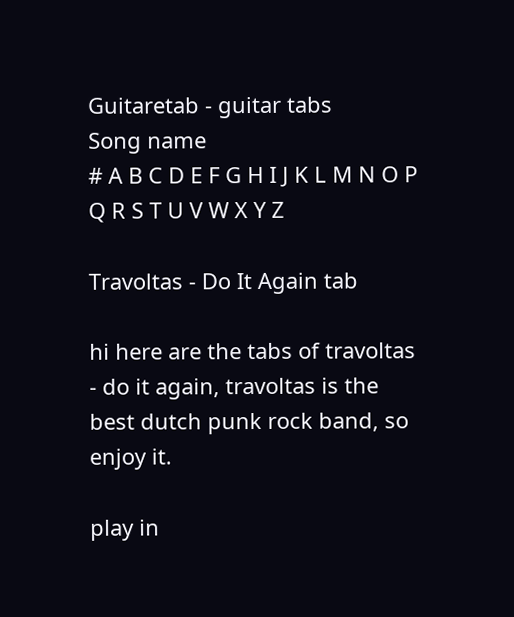Guitaretab - guitar tabs
Song name
# A B C D E F G H I J K L M N O P Q R S T U V W X Y Z

Travoltas - Do It Again tab

hi here are the tabs of travoltas - do it again, travoltas is the best dutch punk rock band, so enjoy it.

play in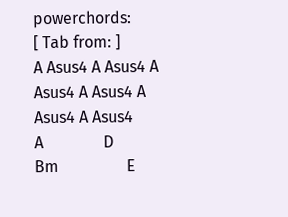powerchords:
[ Tab from: ]
A Asus4 A Asus4 A Asus4 A Asus4 A Asus4 A Asus4
A               D                    Bm                 E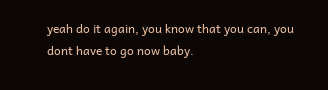yeah do it again, you know that you can, you dont have to go now baby.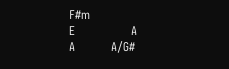F#m                      E              A              A         A/G#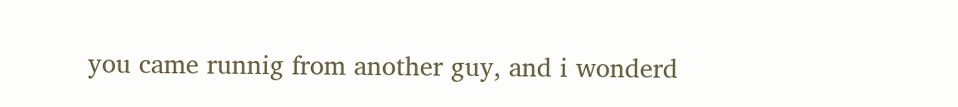you came runnig from another guy, and i wonderd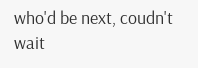who'd be next, coudn't wait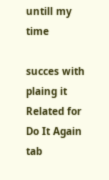untill my time

succes with plaing it
Related for Do It Again tab